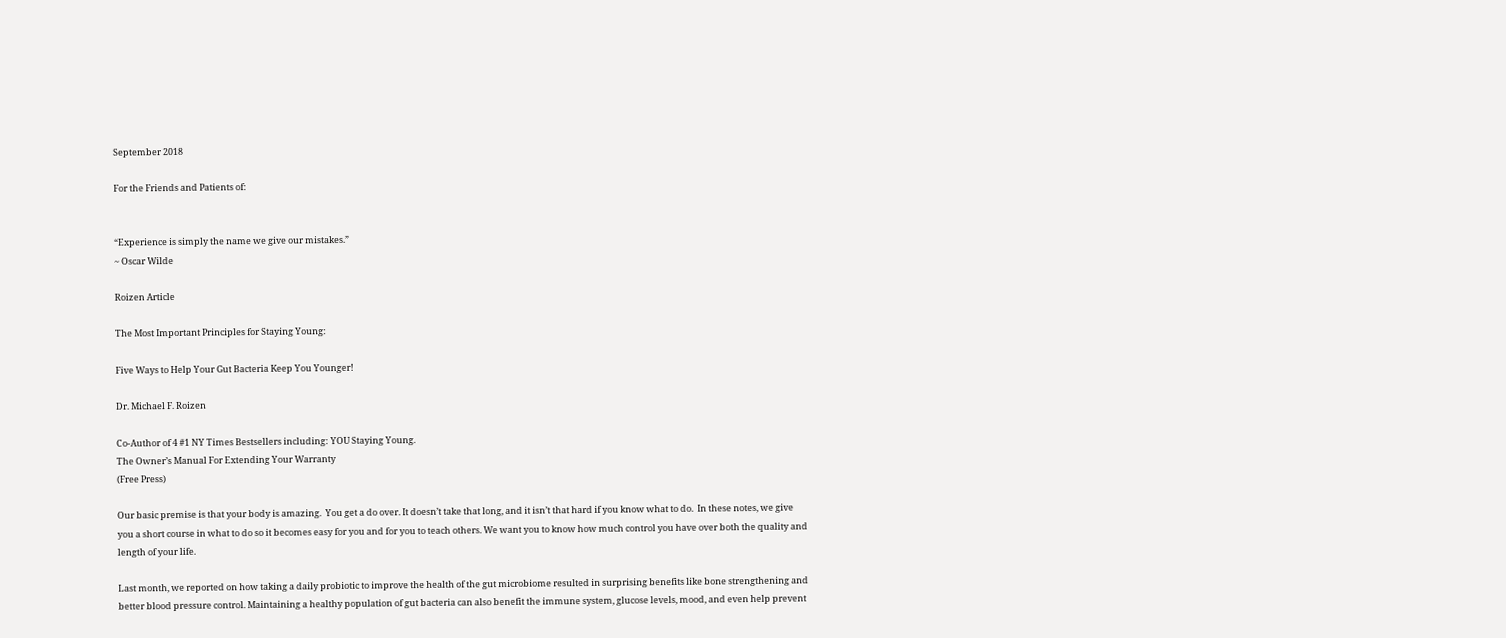September 2018

For the Friends and Patients of:


“Experience is simply the name we give our mistakes.”
~ Oscar Wilde

Roizen Article

The Most Important Principles for Staying Young:

Five Ways to Help Your Gut Bacteria Keep You Younger!

Dr. Michael F. Roizen

Co-Author of 4 #1 NY Times Bestsellers including: YOU Staying Young.
The Owner’s Manual For Extending Your Warranty
(Free Press)

Our basic premise is that your body is amazing.  You get a do over. It doesn’t take that long, and it isn’t that hard if you know what to do.  In these notes, we give you a short course in what to do so it becomes easy for you and for you to teach others. We want you to know how much control you have over both the quality and length of your life.

Last month, we reported on how taking a daily probiotic to improve the health of the gut microbiome resulted in surprising benefits like bone strengthening and better blood pressure control. Maintaining a healthy population of gut bacteria can also benefit the immune system, glucose levels, mood, and even help prevent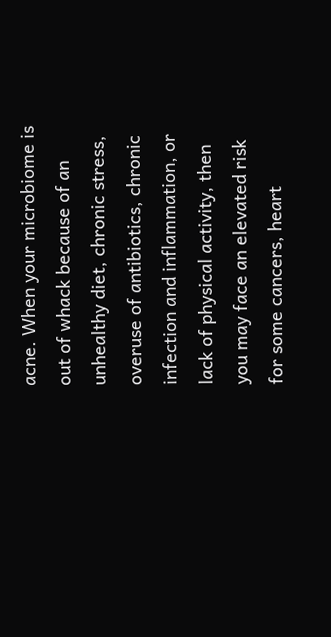acne. When your microbiome is out of whack because of an unhealthy diet, chronic stress, overuse of antibiotics, chronic infection and inflammation, or lack of physical activity, then you may face an elevated risk for some cancers, heart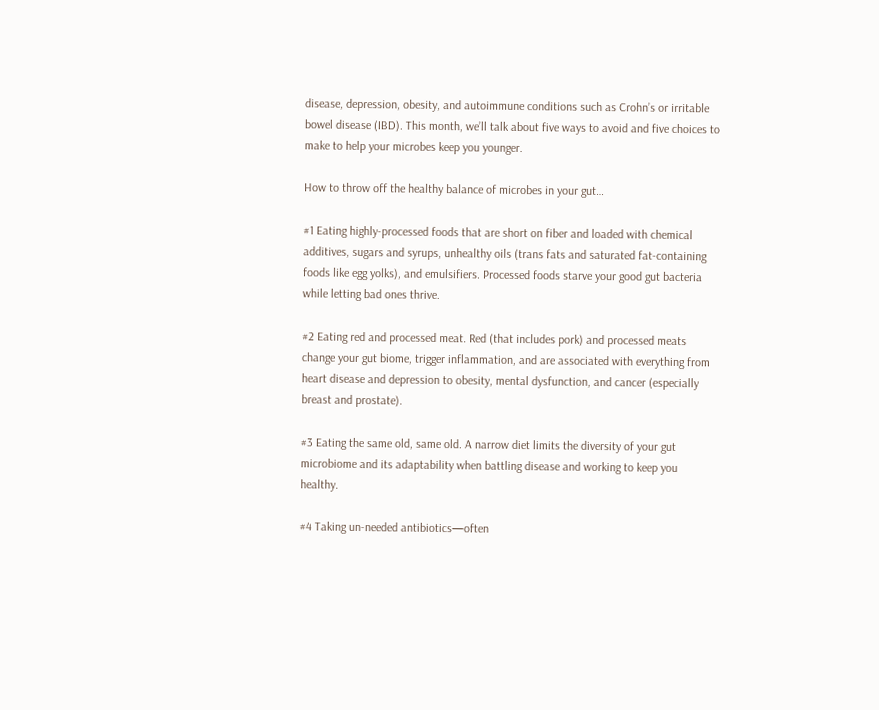disease, depression, obesity, and autoimmune conditions such as Crohn’s or irritable bowel disease (IBD). This month, we’ll talk about five ways to avoid and five choices to make to help your microbes keep you younger.

How to throw off the healthy balance of microbes in your gut…

#1 Eating highly-processed foods that are short on fiber and loaded with chemical additives, sugars and syrups, unhealthy oils (trans fats and saturated fat-containing foods like egg yolks), and emulsifiers. Processed foods starve your good gut bacteria while letting bad ones thrive.

#2 Eating red and processed meat. Red (that includes pork) and processed meats change your gut biome, trigger inflammation, and are associated with everything from heart disease and depression to obesity, mental dysfunction, and cancer (especially breast and prostate).

#3 Eating the same old, same old. A narrow diet limits the diversity of your gut microbiome and its adaptability when battling disease and working to keep you healthy.

#4 Taking un-needed antibiotics—often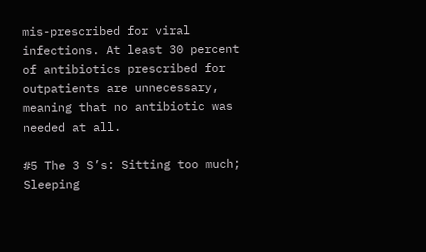mis-prescribed for viral infections. At least 30 percent of antibiotics prescribed for outpatients are unnecessary, meaning that no antibiotic was needed at all.

#5 The 3 S’s: Sitting too much; Sleeping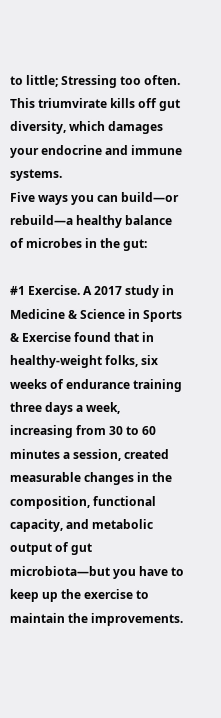to little; Stressing too often. This triumvirate kills off gut diversity, which damages your endocrine and immune systems.
Five ways you can build—or rebuild—a healthy balance of microbes in the gut:

#1 Exercise. A 2017 study in Medicine & Science in Sports & Exercise found that in healthy-weight folks, six weeks of endurance training three days a week, increasing from 30 to 60 minutes a session, created measurable changes in the composition, functional capacity, and metabolic output of gut microbiota—but you have to keep up the exercise to maintain the improvements.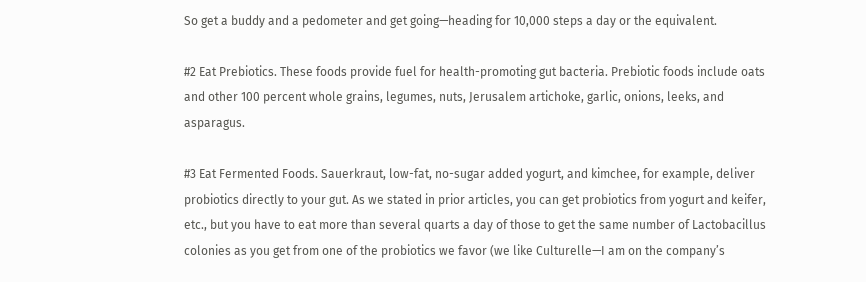So get a buddy and a pedometer and get going—heading for 10,000 steps a day or the equivalent.

#2 Eat Prebiotics. These foods provide fuel for health-promoting gut bacteria. Prebiotic foods include oats and other 100 percent whole grains, legumes, nuts, Jerusalem artichoke, garlic, onions, leeks, and asparagus.

#3 Eat Fermented Foods. Sauerkraut, low-fat, no-sugar added yogurt, and kimchee, for example, deliver probiotics directly to your gut. As we stated in prior articles, you can get probiotics from yogurt and keifer, etc., but you have to eat more than several quarts a day of those to get the same number of Lactobacillus colonies as you get from one of the probiotics we favor (we like Culturelle—I am on the company’s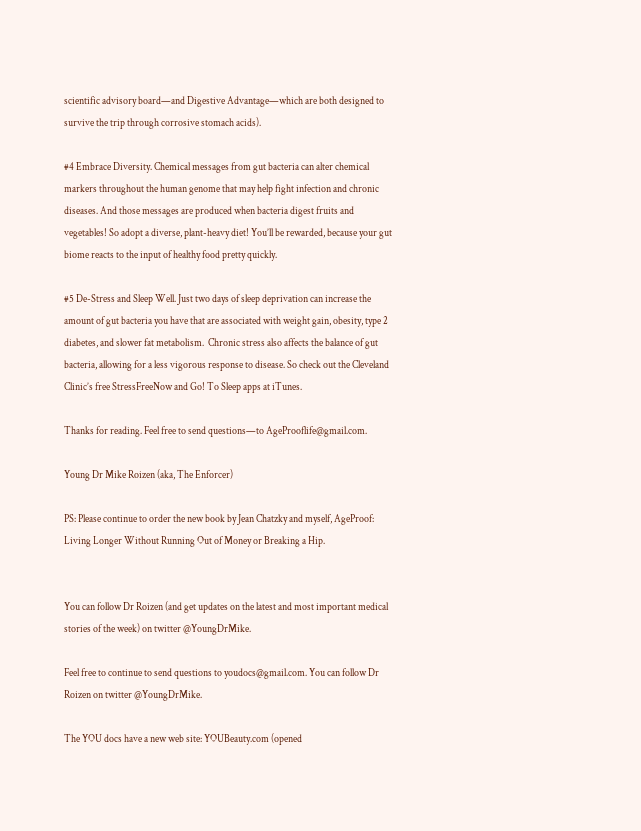scientific advisory board—and Digestive Advantage—which are both designed to survive the trip through corrosive stomach acids).

#4 Embrace Diversity. Chemical messages from gut bacteria can alter chemical markers throughout the human genome that may help fight infection and chronic diseases. And those messages are produced when bacteria digest fruits and vegetables! So adopt a diverse, plant-heavy diet! You’ll be rewarded, because your gut biome reacts to the input of healthy food pretty quickly.

#5 De-Stress and Sleep Well. Just two days of sleep deprivation can increase the amount of gut bacteria you have that are associated with weight gain, obesity, type 2 diabetes, and slower fat metabolism.  Chronic stress also affects the balance of gut bacteria, allowing for a less vigorous response to disease. So check out the Cleveland Clinic’s free StressFreeNow and Go! To Sleep apps at iTunes.

Thanks for reading. Feel free to send questions—to AgeProoflife@gmail.com.

Young Dr Mike Roizen (aka, The Enforcer)

PS: Please continue to order the new book by Jean Chatzky and myself, AgeProof: Living Longer Without Running Out of Money or Breaking a Hip.


You can follow Dr Roizen (and get updates on the latest and most important medical stories of the week) on twitter @YoungDrMike.

Feel free to continue to send questions to youdocs@gmail.com. You can follow Dr Roizen on twitter @YoungDrMike.

The YOU docs have a new web site: YOUBeauty.com (opened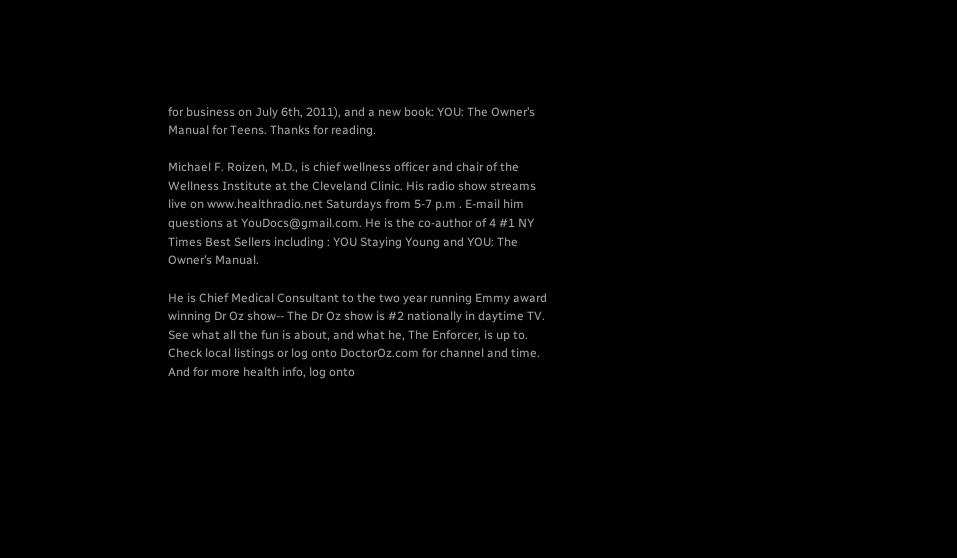for business on July 6th, 2011), and a new book: YOU: The Owner’s Manual for Teens. Thanks for reading.

Michael F. Roizen, M.D., is chief wellness officer and chair of the Wellness Institute at the Cleveland Clinic. His radio show streams live on www.healthradio.net Saturdays from 5-7 p.m . E-mail him questions at YouDocs@gmail.com. He is the co-author of 4 #1 NY Times Best Sellers including : YOU Staying Young and YOU: The Owner’s Manual.

He is Chief Medical Consultant to the two year running Emmy award winning Dr Oz show-- The Dr Oz show is #2 nationally in daytime TV. See what all the fun is about, and what he, The Enforcer, is up to. Check local listings or log onto DoctorOz.com for channel and time. And for more health info, log onto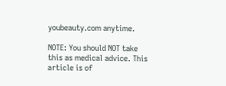youbeauty.com anytime.

NOTE: You should NOT take this as medical advice. This article is of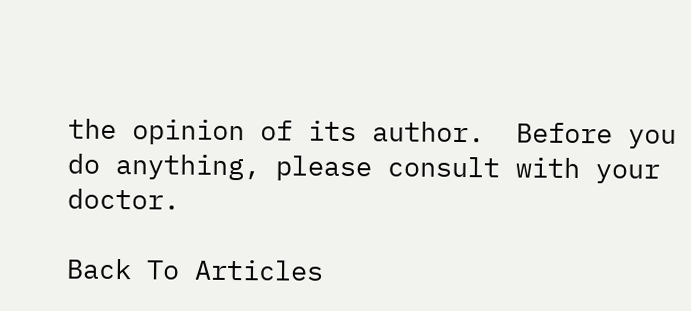the opinion of its author.  Before you do anything, please consult with your doctor.

Back To Articles